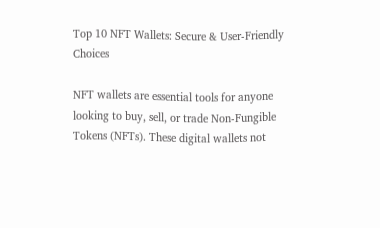Top 10 NFT Wallets: Secure & User-Friendly Choices

NFT wallets are essential tools for anyone looking to buy, sell, or trade Non-Fungible Tokens (NFTs). These digital wallets not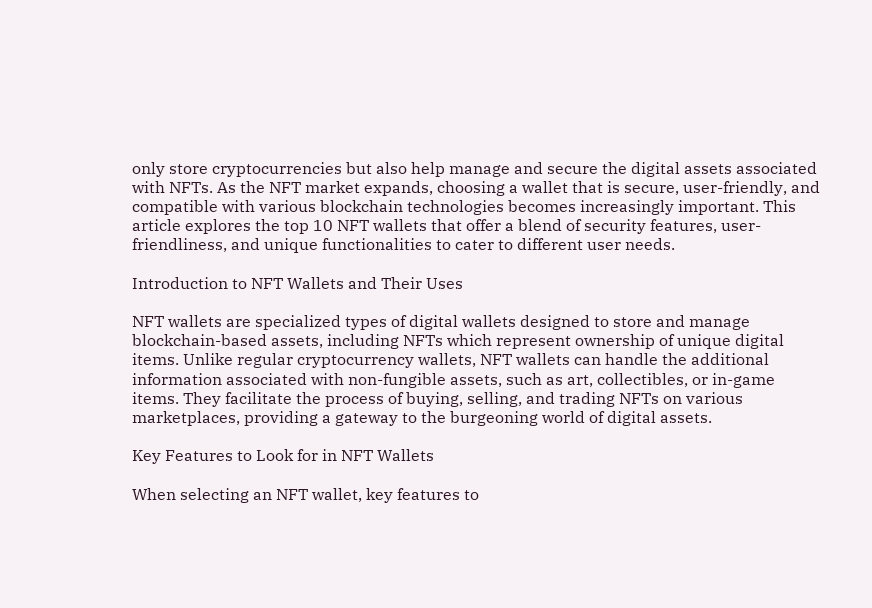only store cryptocurrencies but also help manage and secure the digital assets associated with NFTs. As the NFT market expands, choosing a wallet that is secure, user-friendly, and compatible with various blockchain technologies becomes increasingly important. This article explores the top 10 NFT wallets that offer a blend of security features, user-friendliness, and unique functionalities to cater to different user needs.

Introduction to NFT Wallets and Their Uses

NFT wallets are specialized types of digital wallets designed to store and manage blockchain-based assets, including NFTs which represent ownership of unique digital items. Unlike regular cryptocurrency wallets, NFT wallets can handle the additional information associated with non-fungible assets, such as art, collectibles, or in-game items. They facilitate the process of buying, selling, and trading NFTs on various marketplaces, providing a gateway to the burgeoning world of digital assets.

Key Features to Look for in NFT Wallets

When selecting an NFT wallet, key features to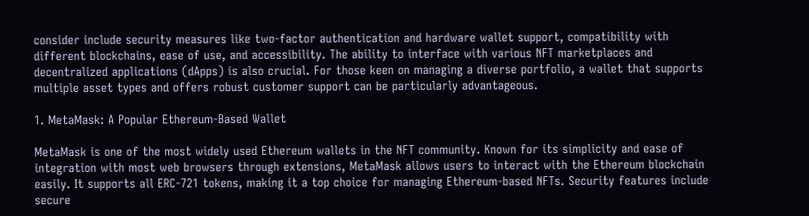consider include security measures like two-factor authentication and hardware wallet support, compatibility with different blockchains, ease of use, and accessibility. The ability to interface with various NFT marketplaces and decentralized applications (dApps) is also crucial. For those keen on managing a diverse portfolio, a wallet that supports multiple asset types and offers robust customer support can be particularly advantageous.

1. MetaMask: A Popular Ethereum-Based Wallet

MetaMask is one of the most widely used Ethereum wallets in the NFT community. Known for its simplicity and ease of integration with most web browsers through extensions, MetaMask allows users to interact with the Ethereum blockchain easily. It supports all ERC-721 tokens, making it a top choice for managing Ethereum-based NFTs. Security features include secure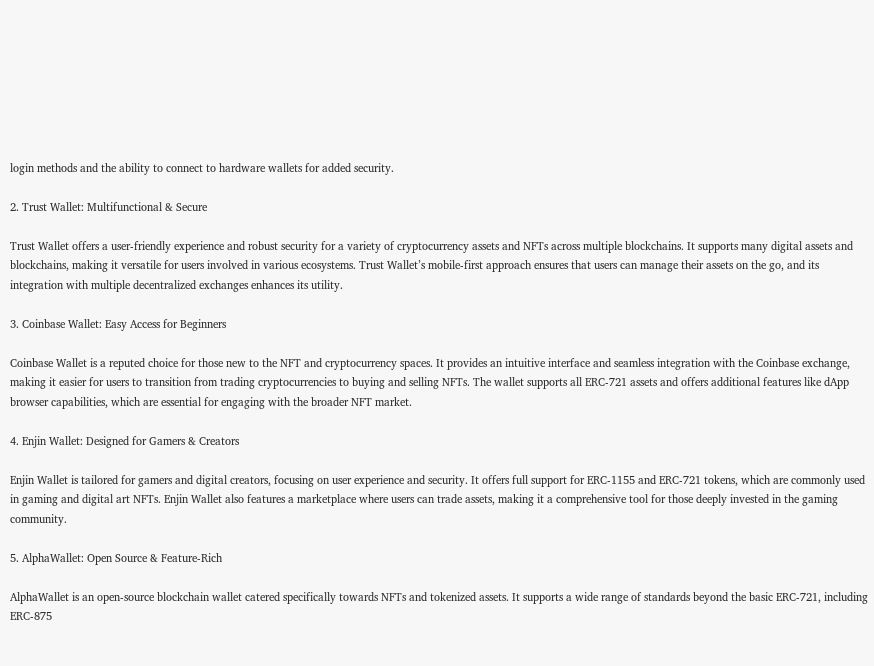login methods and the ability to connect to hardware wallets for added security.

2. Trust Wallet: Multifunctional & Secure

Trust Wallet offers a user-friendly experience and robust security for a variety of cryptocurrency assets and NFTs across multiple blockchains. It supports many digital assets and blockchains, making it versatile for users involved in various ecosystems. Trust Wallet’s mobile-first approach ensures that users can manage their assets on the go, and its integration with multiple decentralized exchanges enhances its utility.

3. Coinbase Wallet: Easy Access for Beginners

Coinbase Wallet is a reputed choice for those new to the NFT and cryptocurrency spaces. It provides an intuitive interface and seamless integration with the Coinbase exchange, making it easier for users to transition from trading cryptocurrencies to buying and selling NFTs. The wallet supports all ERC-721 assets and offers additional features like dApp browser capabilities, which are essential for engaging with the broader NFT market.

4. Enjin Wallet: Designed for Gamers & Creators

Enjin Wallet is tailored for gamers and digital creators, focusing on user experience and security. It offers full support for ERC-1155 and ERC-721 tokens, which are commonly used in gaming and digital art NFTs. Enjin Wallet also features a marketplace where users can trade assets, making it a comprehensive tool for those deeply invested in the gaming community.

5. AlphaWallet: Open Source & Feature-Rich

AlphaWallet is an open-source blockchain wallet catered specifically towards NFTs and tokenized assets. It supports a wide range of standards beyond the basic ERC-721, including ERC-875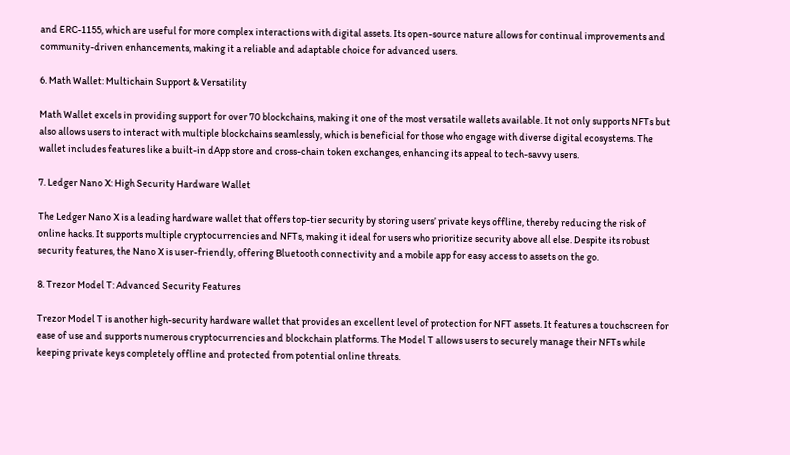and ERC-1155, which are useful for more complex interactions with digital assets. Its open-source nature allows for continual improvements and community-driven enhancements, making it a reliable and adaptable choice for advanced users.

6. Math Wallet: Multichain Support & Versatility

Math Wallet excels in providing support for over 70 blockchains, making it one of the most versatile wallets available. It not only supports NFTs but also allows users to interact with multiple blockchains seamlessly, which is beneficial for those who engage with diverse digital ecosystems. The wallet includes features like a built-in dApp store and cross-chain token exchanges, enhancing its appeal to tech-savvy users.

7. Ledger Nano X: High Security Hardware Wallet

The Ledger Nano X is a leading hardware wallet that offers top-tier security by storing users’ private keys offline, thereby reducing the risk of online hacks. It supports multiple cryptocurrencies and NFTs, making it ideal for users who prioritize security above all else. Despite its robust security features, the Nano X is user-friendly, offering Bluetooth connectivity and a mobile app for easy access to assets on the go.

8. Trezor Model T: Advanced Security Features

Trezor Model T is another high-security hardware wallet that provides an excellent level of protection for NFT assets. It features a touchscreen for ease of use and supports numerous cryptocurrencies and blockchain platforms. The Model T allows users to securely manage their NFTs while keeping private keys completely offline and protected from potential online threats.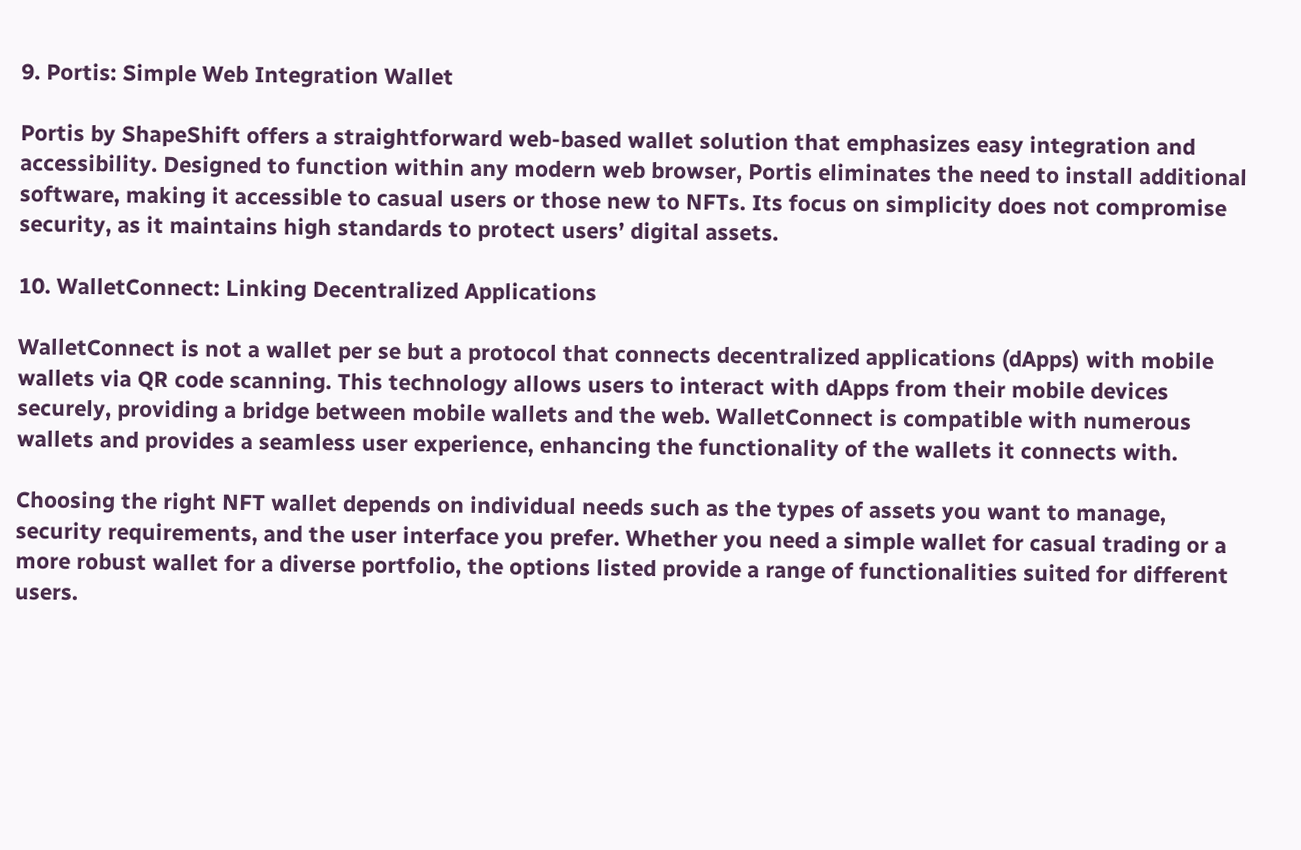9. Portis: Simple Web Integration Wallet

Portis by ShapeShift offers a straightforward web-based wallet solution that emphasizes easy integration and accessibility. Designed to function within any modern web browser, Portis eliminates the need to install additional software, making it accessible to casual users or those new to NFTs. Its focus on simplicity does not compromise security, as it maintains high standards to protect users’ digital assets.

10. WalletConnect: Linking Decentralized Applications

WalletConnect is not a wallet per se but a protocol that connects decentralized applications (dApps) with mobile wallets via QR code scanning. This technology allows users to interact with dApps from their mobile devices securely, providing a bridge between mobile wallets and the web. WalletConnect is compatible with numerous wallets and provides a seamless user experience, enhancing the functionality of the wallets it connects with.

Choosing the right NFT wallet depends on individual needs such as the types of assets you want to manage, security requirements, and the user interface you prefer. Whether you need a simple wallet for casual trading or a more robust wallet for a diverse portfolio, the options listed provide a range of functionalities suited for different users.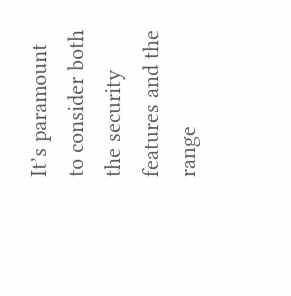It’s paramount to consider both the security features and the range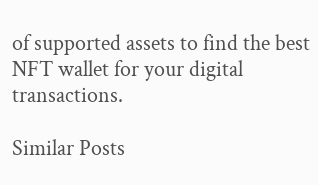of supported assets to find the best NFT wallet for your digital transactions.

Similar Posts